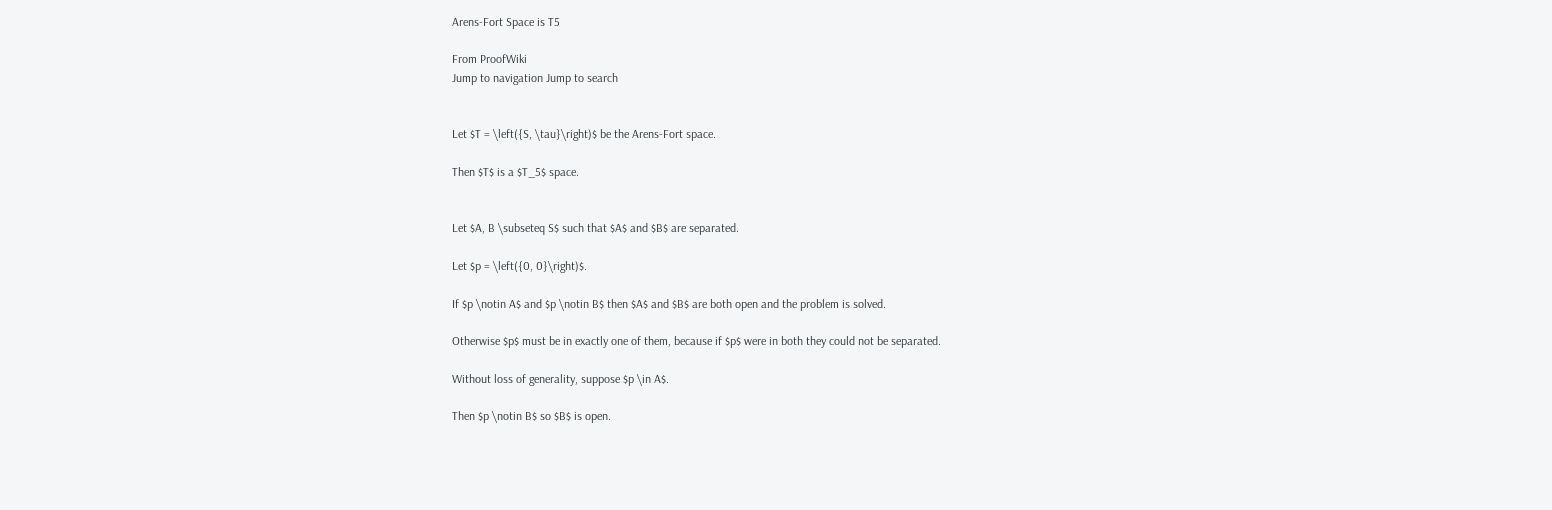Arens-Fort Space is T5

From ProofWiki
Jump to navigation Jump to search


Let $T = \left({S, \tau}\right)$ be the Arens-Fort space.

Then $T$ is a $T_5$ space.


Let $A, B \subseteq S$ such that $A$ and $B$ are separated.

Let $p = \left({0, 0}\right)$.

If $p \notin A$ and $p \notin B$ then $A$ and $B$ are both open and the problem is solved.

Otherwise $p$ must be in exactly one of them, because if $p$ were in both they could not be separated.

Without loss of generality, suppose $p \in A$.

Then $p \notin B$ so $B$ is open.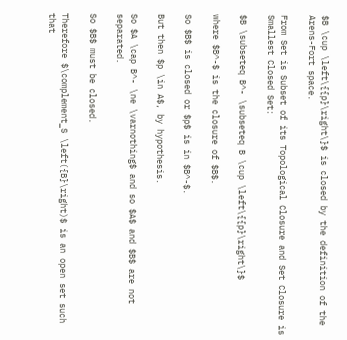$B \cup \left\{{p}\right\}$ is closed by the definition of the Arens-Fort space.

From Set is Subset of its Topological Closure and Set Closure is Smallest Closed Set:

$B \subseteq B^- \subseteq B \cup \left\{{p}\right\}$

where $B^-$ is the closure of $B$.

So $B$ is closed or $p$ is in $B^-$.

But then $p \in A$, by hypothesis.

So $A \cap B^- \ne \varnothing$ and so $A$ and $B$ are not separated.

So $B$ must be closed.

Therefore $\complement_S \left({B}\right)$ is an open set such that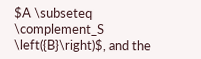$A \subseteq \complement_S \left({B}\right)$, and the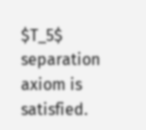$T_5$ separation axiom is satisfied.